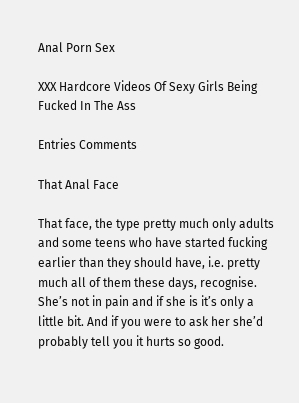Anal Porn Sex

XXX Hardcore Videos Of Sexy Girls Being Fucked In The Ass

Entries Comments

That Anal Face

That face, the type pretty much only adults and some teens who have started fucking earlier than they should have, i.e. pretty much all of them these days, recognise. She’s not in pain and if she is it’s only a little bit. And if you were to ask her she’d probably tell you it hurts so good.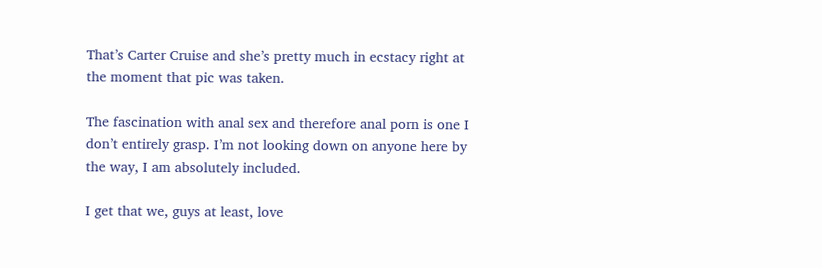That’s Carter Cruise and she’s pretty much in ecstacy right at the moment that pic was taken.

The fascination with anal sex and therefore anal porn is one I don’t entirely grasp. I’m not looking down on anyone here by the way, I am absolutely included.

I get that we, guys at least, love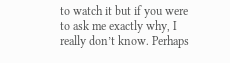to watch it but if you were to ask me exactly why, I really don’t know. Perhaps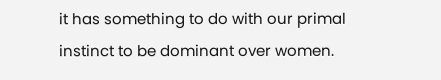it has something to do with our primal instinct to be dominant over women.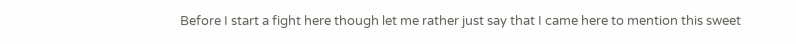Before I start a fight here though let me rather just say that I came here to mention this sweet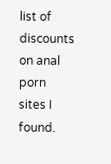list of discounts on anal porn sites I found.